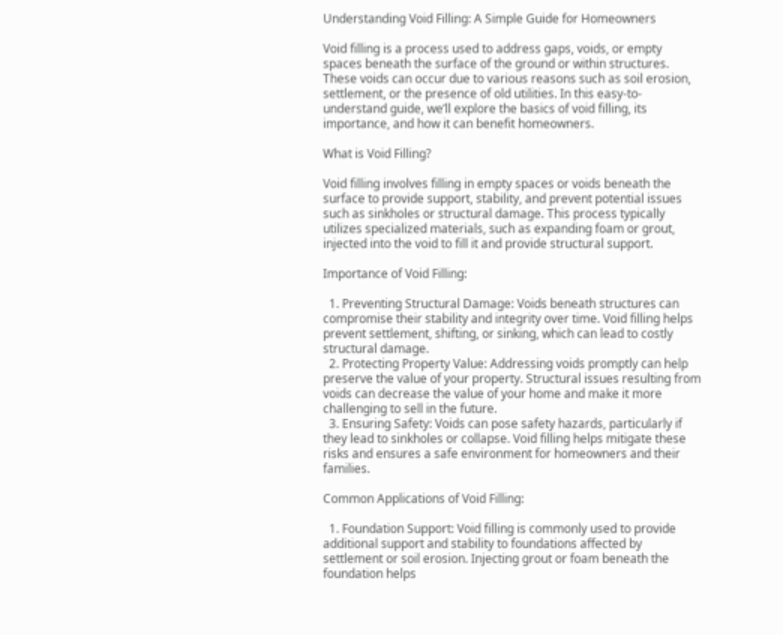Understanding Void Filling: A Simple Guide for Homeowners

Void filling is a process used to address gaps, voids, or empty spaces beneath the surface of the ground or within structures. These voids can occur due to various reasons such as soil erosion, settlement, or the presence of old utilities. In this easy-to-understand guide, we’ll explore the basics of void filling, its importance, and how it can benefit homeowners.

What is Void Filling?

Void filling involves filling in empty spaces or voids beneath the surface to provide support, stability, and prevent potential issues such as sinkholes or structural damage. This process typically utilizes specialized materials, such as expanding foam or grout, injected into the void to fill it and provide structural support.

Importance of Void Filling:

  1. Preventing Structural Damage: Voids beneath structures can compromise their stability and integrity over time. Void filling helps prevent settlement, shifting, or sinking, which can lead to costly structural damage.
  2. Protecting Property Value: Addressing voids promptly can help preserve the value of your property. Structural issues resulting from voids can decrease the value of your home and make it more challenging to sell in the future.
  3. Ensuring Safety: Voids can pose safety hazards, particularly if they lead to sinkholes or collapse. Void filling helps mitigate these risks and ensures a safe environment for homeowners and their families.

Common Applications of Void Filling:

  1. Foundation Support: Void filling is commonly used to provide additional support and stability to foundations affected by settlement or soil erosion. Injecting grout or foam beneath the foundation helps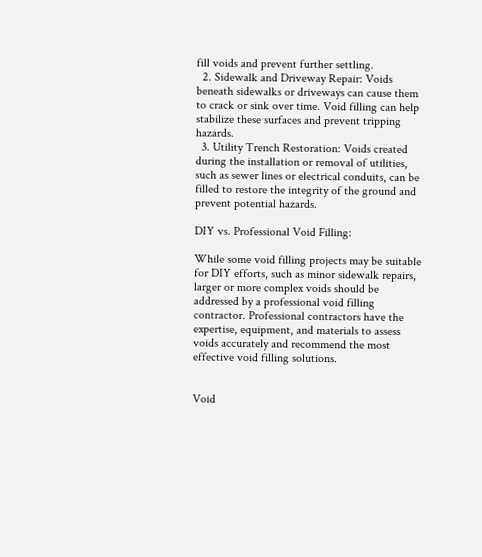fill voids and prevent further settling.
  2. Sidewalk and Driveway Repair: Voids beneath sidewalks or driveways can cause them to crack or sink over time. Void filling can help stabilize these surfaces and prevent tripping hazards.
  3. Utility Trench Restoration: Voids created during the installation or removal of utilities, such as sewer lines or electrical conduits, can be filled to restore the integrity of the ground and prevent potential hazards.

DIY vs. Professional Void Filling:

While some void filling projects may be suitable for DIY efforts, such as minor sidewalk repairs, larger or more complex voids should be addressed by a professional void filling contractor. Professional contractors have the expertise, equipment, and materials to assess voids accurately and recommend the most effective void filling solutions.


Void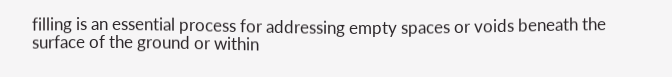filling is an essential process for addressing empty spaces or voids beneath the surface of the ground or within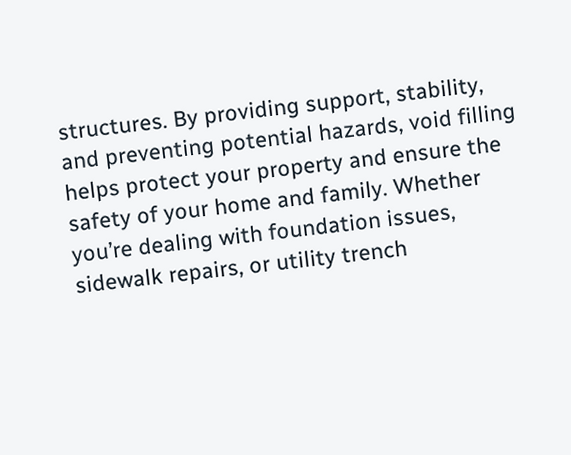structures. By providing support, stability, and preventing potential hazards, void filling helps protect your property and ensure the safety of your home and family. Whether you’re dealing with foundation issues, sidewalk repairs, or utility trench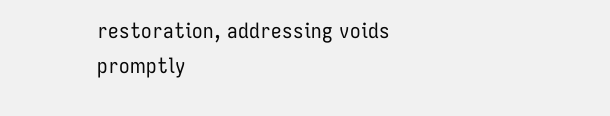restoration, addressing voids promptly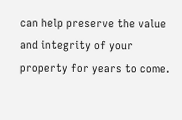can help preserve the value and integrity of your property for years to come.